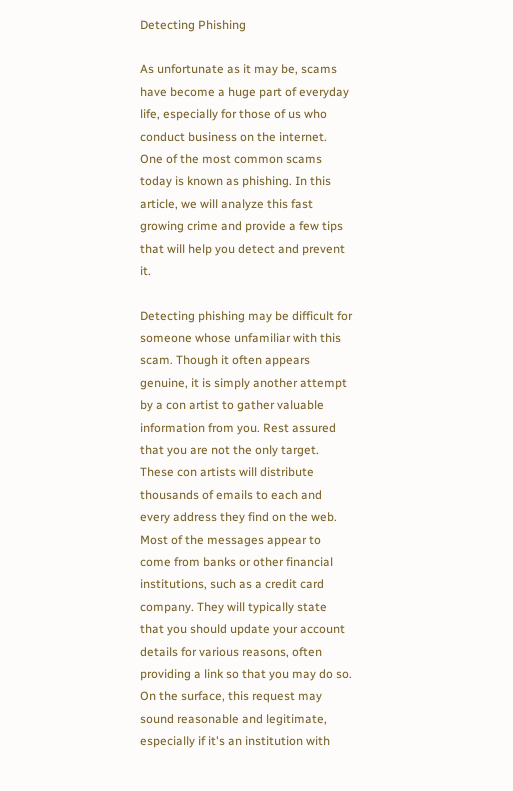Detecting Phishing

As unfortunate as it may be, scams have become a huge part of everyday life, especially for those of us who conduct business on the internet. One of the most common scams today is known as phishing. In this article, we will analyze this fast growing crime and provide a few tips that will help you detect and prevent it.

Detecting phishing may be difficult for someone whose unfamiliar with this scam. Though it often appears genuine, it is simply another attempt by a con artist to gather valuable information from you. Rest assured that you are not the only target. These con artists will distribute thousands of emails to each and every address they find on the web. Most of the messages appear to come from banks or other financial institutions, such as a credit card company. They will typically state that you should update your account details for various reasons, often providing a link so that you may do so. On the surface, this request may sound reasonable and legitimate, especially if it's an institution with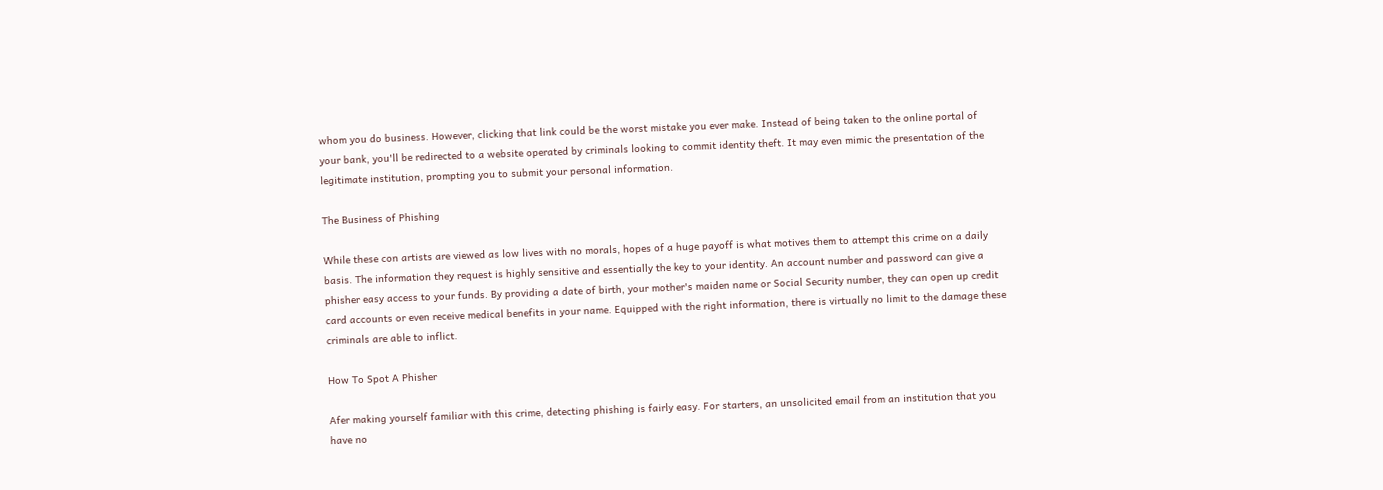whom you do business. However, clicking that link could be the worst mistake you ever make. Instead of being taken to the online portal of your bank, you'll be redirected to a website operated by criminals looking to commit identity theft. It may even mimic the presentation of the legitimate institution, prompting you to submit your personal information.

The Business of Phishing

While these con artists are viewed as low lives with no morals, hopes of a huge payoff is what motives them to attempt this crime on a daily basis. The information they request is highly sensitive and essentially the key to your identity. An account number and password can give a phisher easy access to your funds. By providing a date of birth, your mother's maiden name or Social Security number, they can open up credit card accounts or even receive medical benefits in your name. Equipped with the right information, there is virtually no limit to the damage these criminals are able to inflict.

How To Spot A Phisher

Afer making yourself familiar with this crime, detecting phishing is fairly easy. For starters, an unsolicited email from an institution that you have no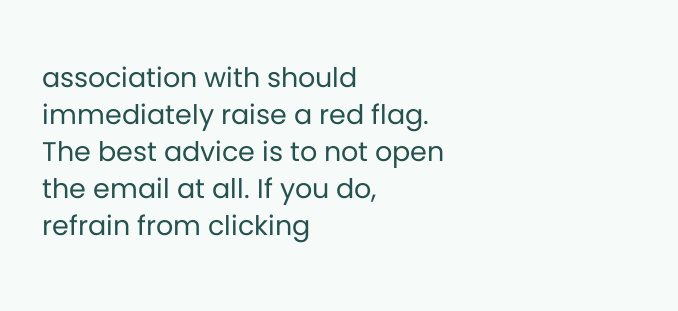association with should immediately raise a red flag. The best advice is to not open the email at all. If you do, refrain from clicking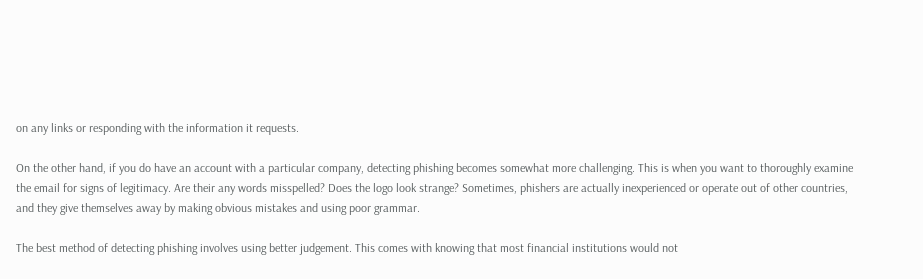on any links or responding with the information it requests.

On the other hand, if you do have an account with a particular company, detecting phishing becomes somewhat more challenging. This is when you want to thoroughly examine the email for signs of legitimacy. Are their any words misspelled? Does the logo look strange? Sometimes, phishers are actually inexperienced or operate out of other countries, and they give themselves away by making obvious mistakes and using poor grammar.

The best method of detecting phishing involves using better judgement. This comes with knowing that most financial institutions would not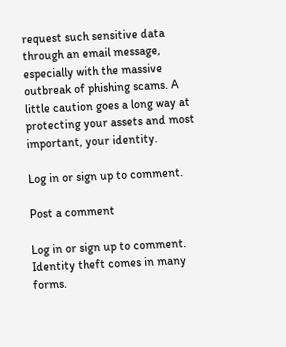request such sensitive data through an email message, especially with the massive outbreak of phishing scams. A little caution goes a long way at protecting your assets and most important, your identity.

Log in or sign up to comment.

Post a comment

Log in or sign up to comment.
Identity theft comes in many forms.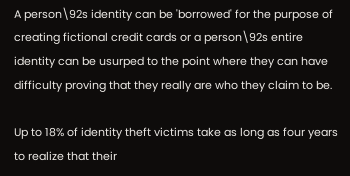A person\92s identity can be 'borrowed' for the purpose of creating fictional credit cards or a person\92s entire identity can be usurped to the point where they can have difficulty proving that they really are who they claim to be.

Up to 18% of identity theft victims take as long as four years to realize that their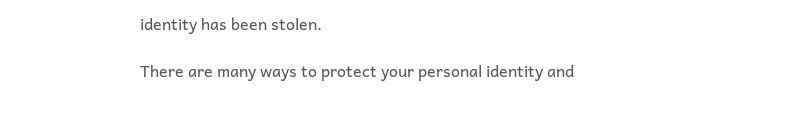identity has been stolen.

There are many ways to protect your personal identity and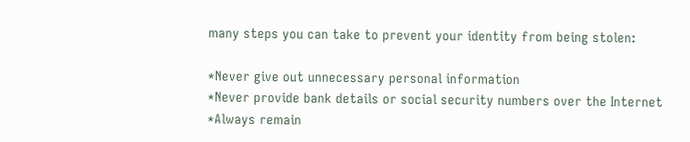many steps you can take to prevent your identity from being stolen:

*Never give out unnecessary personal information
*Never provide bank details or social security numbers over the Internet
*Always remain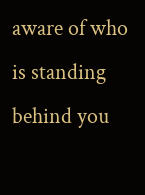aware of who is standing behind you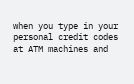when you type in your personal credit codes at ATM machines and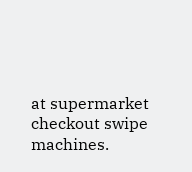at supermarket checkout swipe machines.